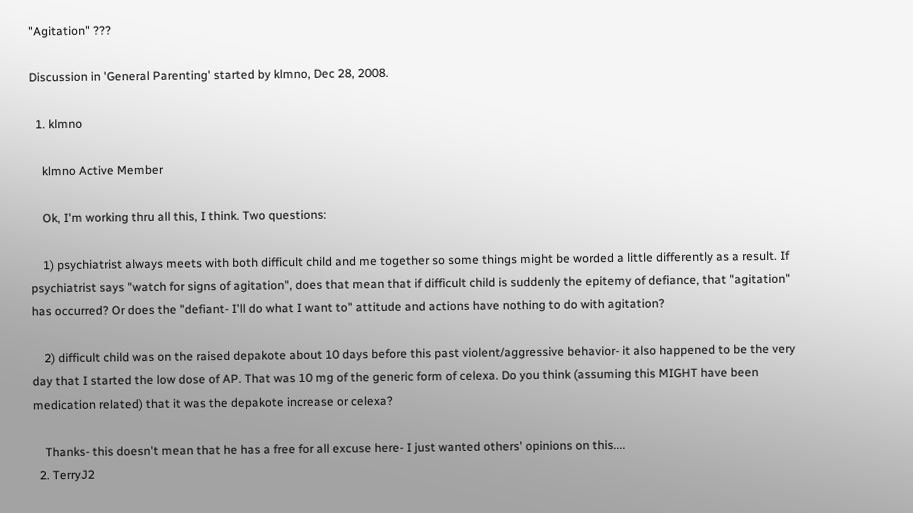"Agitation" ???

Discussion in 'General Parenting' started by klmno, Dec 28, 2008.

  1. klmno

    klmno Active Member

    Ok, I'm working thru all this, I think. Two questions:

    1) psychiatrist always meets with both difficult child and me together so some things might be worded a little differently as a result. If psychiatrist says "watch for signs of agitation", does that mean that if difficult child is suddenly the epitemy of defiance, that "agitation" has occurred? Or does the "defiant- I'll do what I want to" attitude and actions have nothing to do with agitation?

    2) difficult child was on the raised depakote about 10 days before this past violent/aggressive behavior- it also happened to be the very day that I started the low dose of AP. That was 10 mg of the generic form of celexa. Do you think (assuming this MIGHT have been medication related) that it was the depakote increase or celexa?

    Thanks- this doesn't mean that he has a free for all excuse here- I just wanted others' opinions on this....
  2. TerryJ2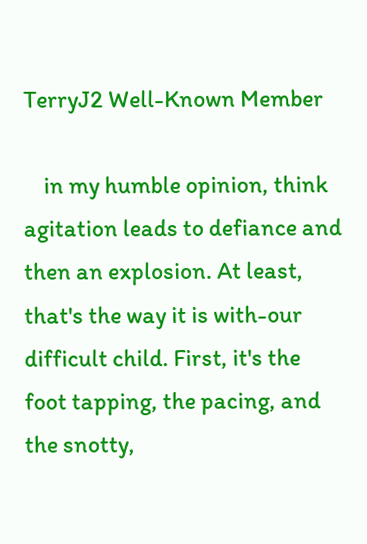TerryJ2 Well-Known Member

    in my humble opinion, think agitation leads to defiance and then an explosion. At least, that's the way it is with-our difficult child. First, it's the foot tapping, the pacing, and the snotty,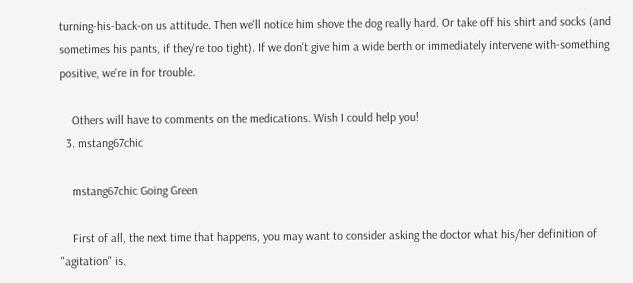turning-his-back-on us attitude. Then we'll notice him shove the dog really hard. Or take off his shirt and socks (and sometimes his pants, if they're too tight). If we don't give him a wide berth or immediately intervene with-something positive, we're in for trouble.

    Others will have to comments on the medications. Wish I could help you!
  3. mstang67chic

    mstang67chic Going Green

    First of all, the next time that happens, you may want to consider asking the doctor what his/her definition of "agitation" is.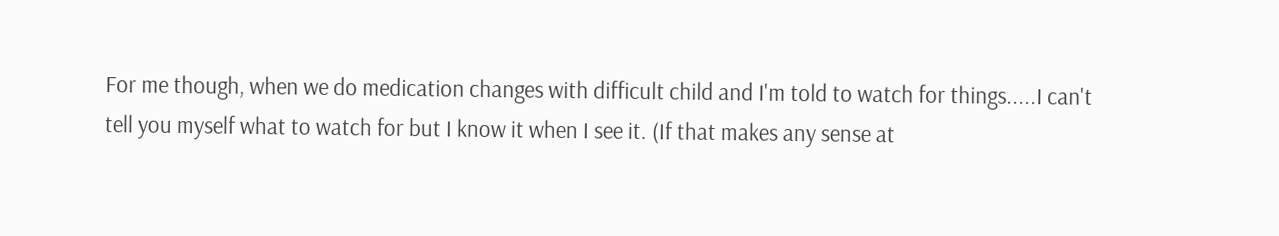For me though, when we do medication changes with difficult child and I'm told to watch for things.....I can't tell you myself what to watch for but I know it when I see it. (If that makes any sense at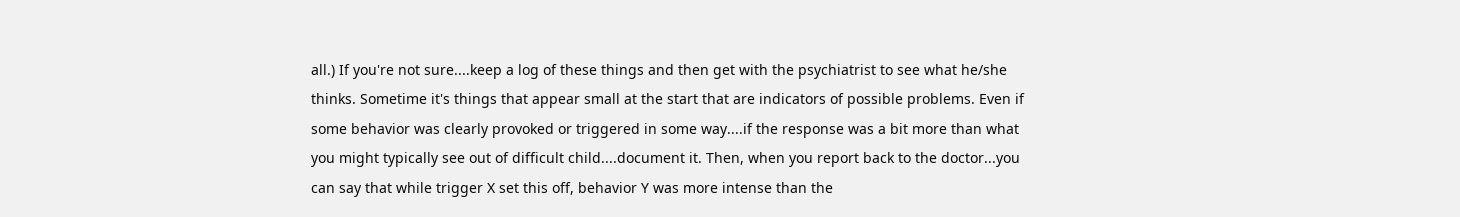all.) If you're not sure....keep a log of these things and then get with the psychiatrist to see what he/she thinks. Sometime it's things that appear small at the start that are indicators of possible problems. Even if some behavior was clearly provoked or triggered in some way....if the response was a bit more than what you might typically see out of difficult child....document it. Then, when you report back to the doctor...you can say that while trigger X set this off, behavior Y was more intense than the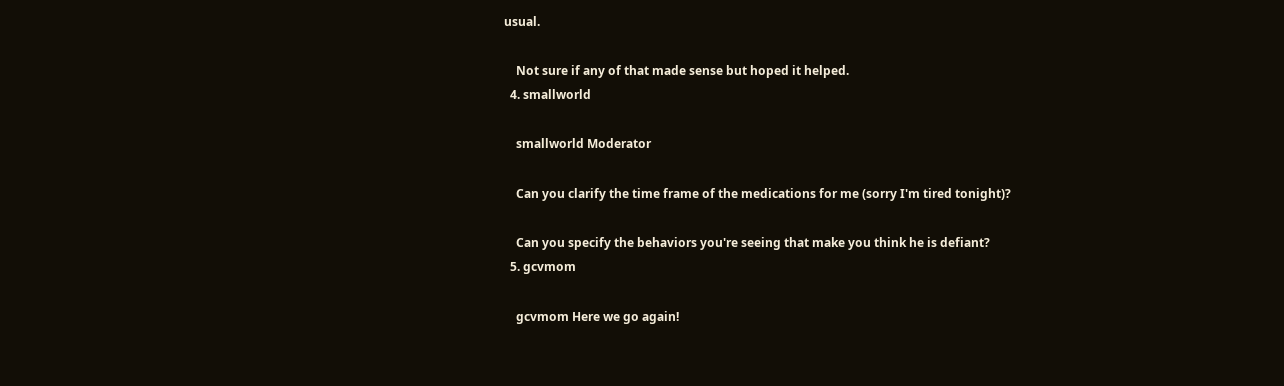usual.

    Not sure if any of that made sense but hoped it helped.
  4. smallworld

    smallworld Moderator

    Can you clarify the time frame of the medications for me (sorry I'm tired tonight)?

    Can you specify the behaviors you're seeing that make you think he is defiant?
  5. gcvmom

    gcvmom Here we go again!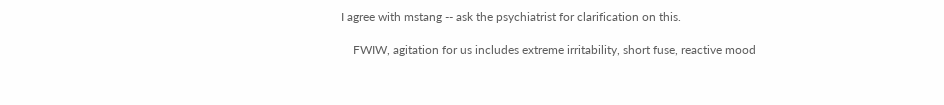I agree with mstang -- ask the psychiatrist for clarification on this.

    FWIW, agitation for us includes extreme irritability, short fuse, reactive mood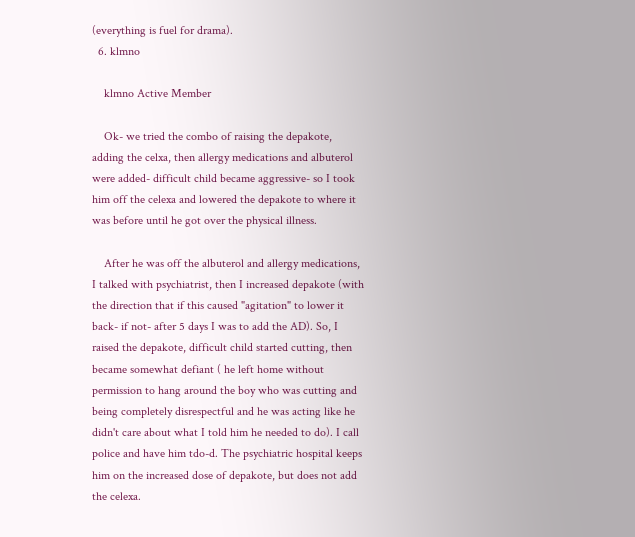(everything is fuel for drama).
  6. klmno

    klmno Active Member

    Ok- we tried the combo of raising the depakote, adding the celxa, then allergy medications and albuterol were added- difficult child became aggressive- so I took him off the celexa and lowered the depakote to where it was before until he got over the physical illness.

    After he was off the albuterol and allergy medications, I talked with psychiatrist, then I increased depakote (with the direction that if this caused "agitation" to lower it back- if not- after 5 days I was to add the AD). So, I raised the depakote, difficult child started cutting, then became somewhat defiant ( he left home without permission to hang around the boy who was cutting and being completely disrespectful and he was acting like he didn't care about what I told him he needed to do). I call police and have him tdo-d. The psychiatric hospital keeps him on the increased dose of depakote, but does not add the celexa.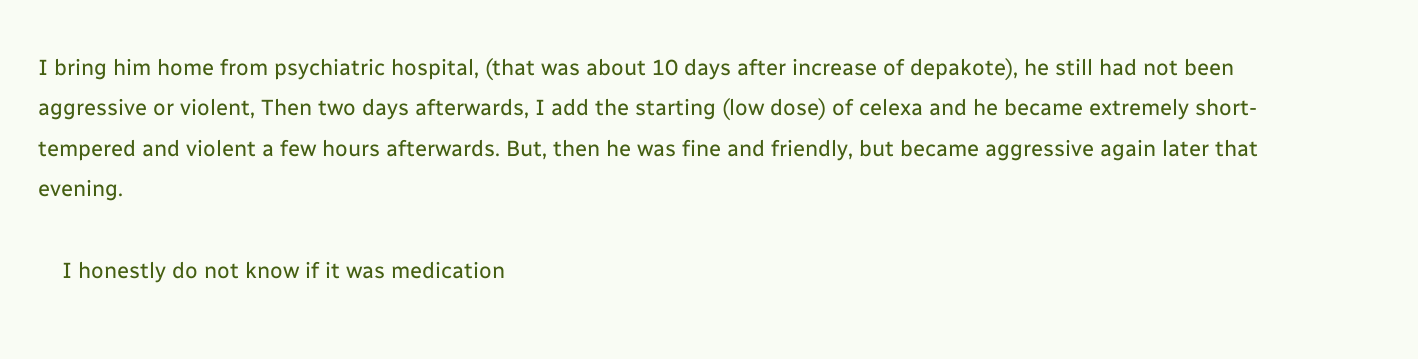I bring him home from psychiatric hospital, (that was about 10 days after increase of depakote), he still had not been aggressive or violent, Then two days afterwards, I add the starting (low dose) of celexa and he became extremely short-tempered and violent a few hours afterwards. But, then he was fine and friendly, but became aggressive again later that evening.

    I honestly do not know if it was medication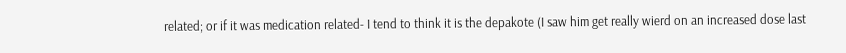related; or if it was medication related- I tend to think it is the depakote (I saw him get really wierd on an increased dose last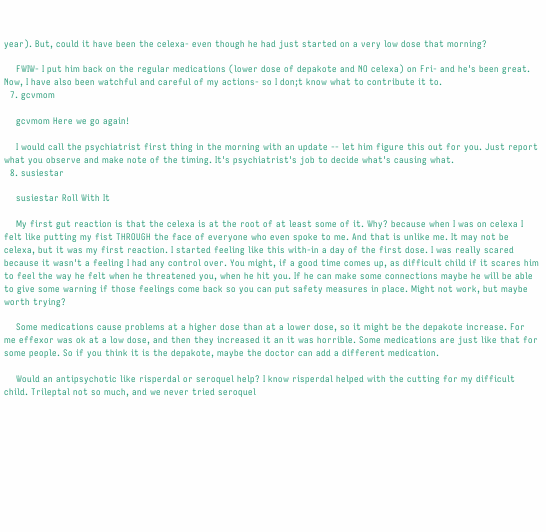year). But, could it have been the celexa- even though he had just started on a very low dose that morning?

    FWIW- I put him back on the regular medications (lower dose of depakote and NO celexa) on Fri- and he's been great. Now, I have also been watchful and careful of my actions- so I don;t know what to contribute it to.
  7. gcvmom

    gcvmom Here we go again!

    I would call the psychiatrist first thing in the morning with an update -- let him figure this out for you. Just report what you observe and make note of the timing. It's psychiatrist's job to decide what's causing what.
  8. susiestar

    susiestar Roll With It

    My first gut reaction is that the celexa is at the root of at least some of it. Why? because when I was on celexa I felt like putting my fist THROUGH the face of everyone who even spoke to me. And that is unlike me. It may not be celexa, but it was my first reaction. I started feeling like this with-in a day of the first dose. I was really scared because it wasn't a feeling I had any control over. You might, if a good time comes up, as difficult child if it scares him to feel the way he felt when he threatened you, when he hit you. If he can make some connections maybe he will be able to give some warning if those feelings come back so you can put safety measures in place. Might not work, but maybe worth trying?

    Some medications cause problems at a higher dose than at a lower dose, so it might be the depakote increase. For me effexor was ok at a low dose, and then they increased it an it was horrible. Some medications are just like that for some people. So if you think it is the depakote, maybe the doctor can add a different medication.

    Would an antipsychotic like risperdal or seroquel help? I know risperdal helped with the cutting for my difficult child. Trileptal not so much, and we never tried seroquel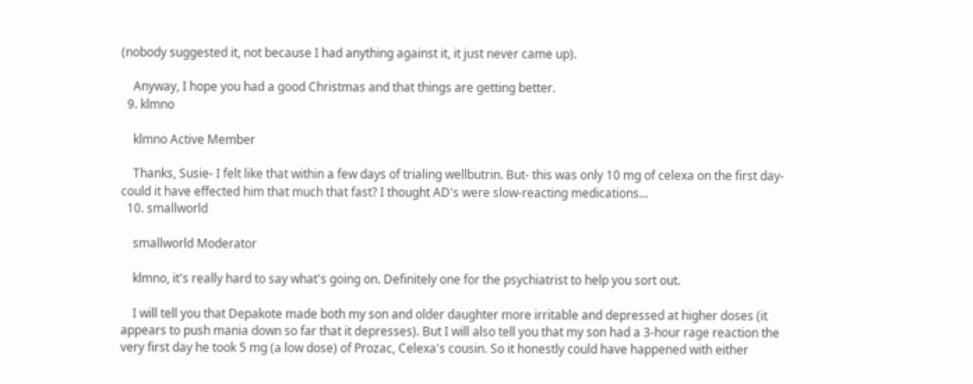(nobody suggested it, not because I had anything against it, it just never came up).

    Anyway, I hope you had a good Christmas and that things are getting better.
  9. klmno

    klmno Active Member

    Thanks, Susie- I felt like that within a few days of trialing wellbutrin. But- this was only 10 mg of celexa on the first day- could it have effected him that much that fast? I thought AD's were slow-reacting medications...
  10. smallworld

    smallworld Moderator

    klmno, it's really hard to say what's going on. Definitely one for the psychiatrist to help you sort out.

    I will tell you that Depakote made both my son and older daughter more irritable and depressed at higher doses (it appears to push mania down so far that it depresses). But I will also tell you that my son had a 3-hour rage reaction the very first day he took 5 mg (a low dose) of Prozac, Celexa's cousin. So it honestly could have happened with either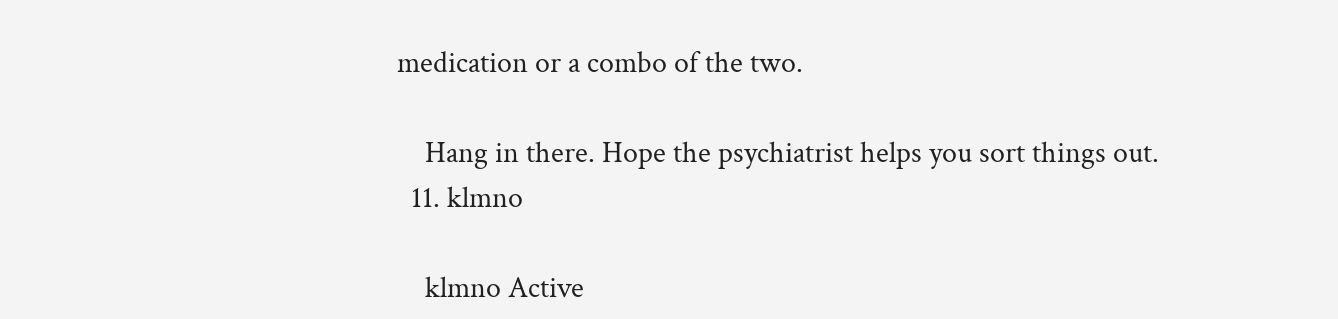medication or a combo of the two.

    Hang in there. Hope the psychiatrist helps you sort things out.
  11. klmno

    klmno Active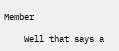Member

    Well that says a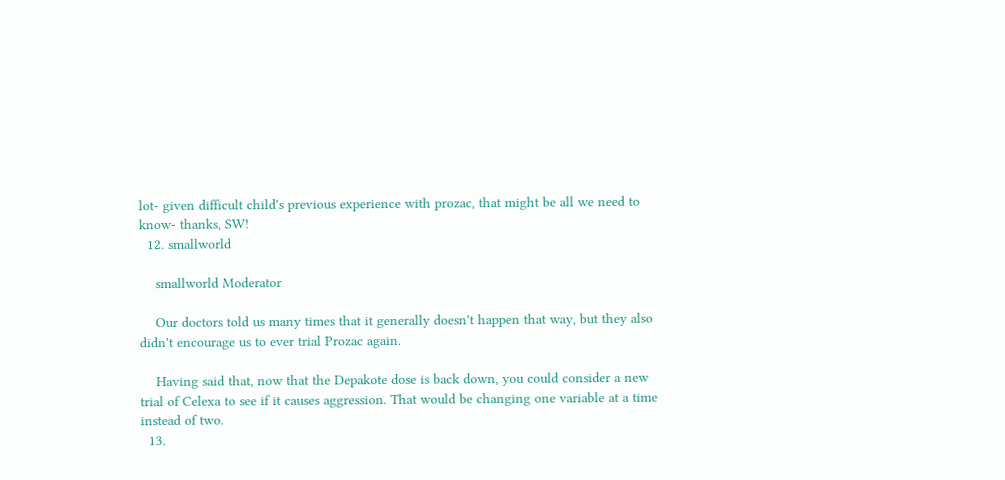lot- given difficult child's previous experience with prozac, that might be all we need to know- thanks, SW!
  12. smallworld

    smallworld Moderator

    Our doctors told us many times that it generally doesn't happen that way, but they also didn't encourage us to ever trial Prozac again.

    Having said that, now that the Depakote dose is back down, you could consider a new trial of Celexa to see if it causes aggression. That would be changing one variable at a time instead of two.
  13.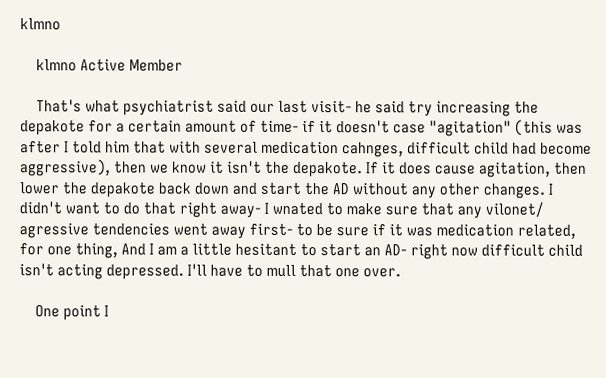klmno

    klmno Active Member

    That's what psychiatrist said our last visit- he said try increasing the depakote for a certain amount of time- if it doesn't case "agitation" (this was after I told him that with several medication cahnges, difficult child had become aggressive), then we know it isn't the depakote. If it does cause agitation, then lower the depakote back down and start the AD without any other changes. I didn't want to do that right away- I wnated to make sure that any vilonet/ agressive tendencies went away first- to be sure if it was medication related, for one thing, And I am a little hesitant to start an AD- right now difficult child isn't acting depressed. I'll have to mull that one over.

    One point I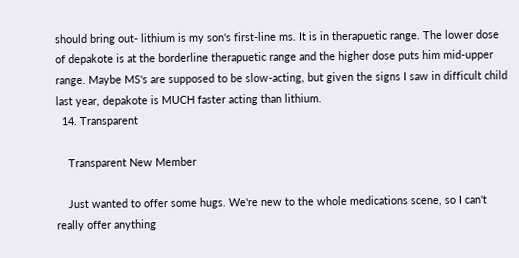should bring out- lithium is my son's first-line ms. It is in therapuetic range. The lower dose of depakote is at the borderline therapuetic range and the higher dose puts him mid-upper range. Maybe MS's are supposed to be slow-acting, but given the signs I saw in difficult child last year, depakote is MUCH faster acting than lithium.
  14. Transparent

    Transparent New Member

    Just wanted to offer some hugs. We're new to the whole medications scene, so I can't really offer anything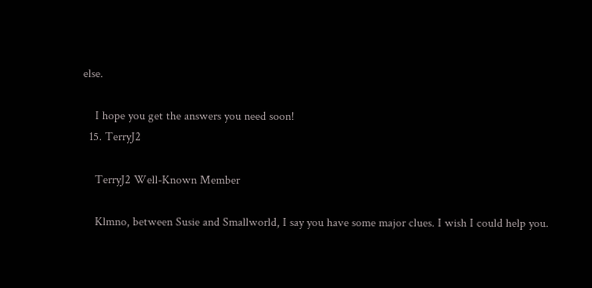else.

    I hope you get the answers you need soon!
  15. TerryJ2

    TerryJ2 Well-Known Member

    Klmno, between Susie and Smallworld, I say you have some major clues. I wish I could help you.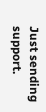Just sending support.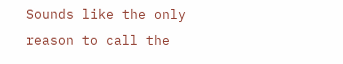Sounds like the only reason to call the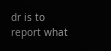dr is to report what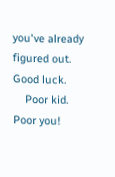you've already figured out. Good luck.
    Poor kid. Poor you!